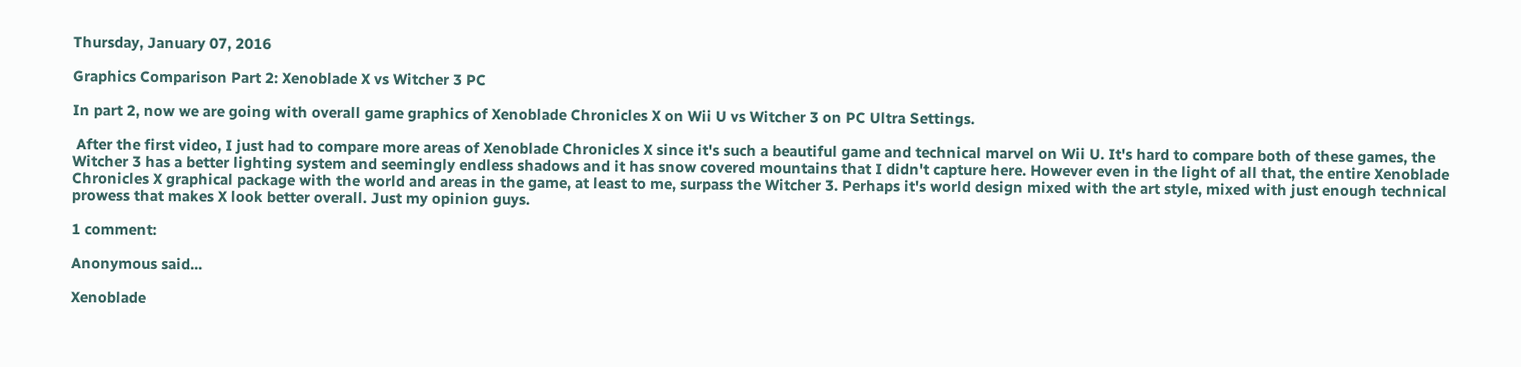Thursday, January 07, 2016

Graphics Comparison Part 2: Xenoblade X vs Witcher 3 PC

In part 2, now we are going with overall game graphics of Xenoblade Chronicles X on Wii U vs Witcher 3 on PC Ultra Settings.

 After the first video, I just had to compare more areas of Xenoblade Chronicles X since it's such a beautiful game and technical marvel on Wii U. It's hard to compare both of these games, the Witcher 3 has a better lighting system and seemingly endless shadows and it has snow covered mountains that I didn't capture here. However even in the light of all that, the entire Xenoblade Chronicles X graphical package with the world and areas in the game, at least to me, surpass the Witcher 3. Perhaps it's world design mixed with the art style, mixed with just enough technical prowess that makes X look better overall. Just my opinion guys.

1 comment:

Anonymous said...

Xenoblade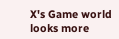X's Game world looks more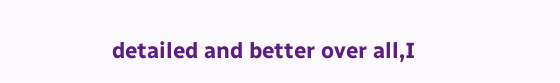detailed and better over all,I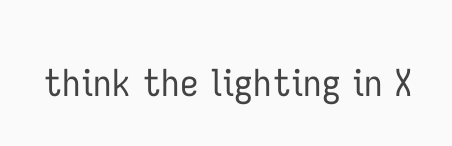think the lighting in X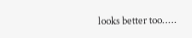looks better too.....